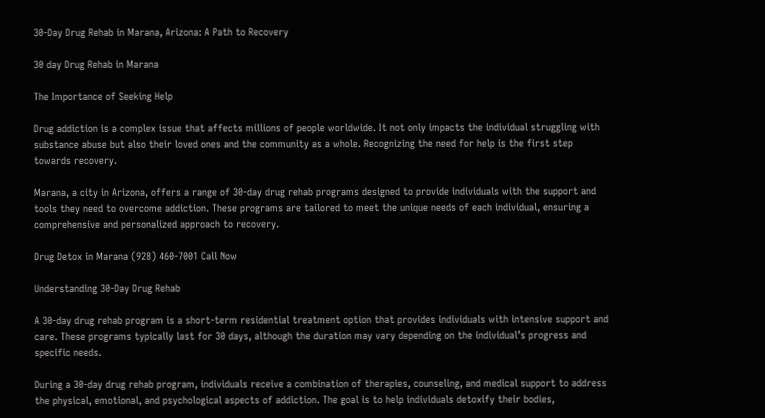30-Day Drug Rehab in Marana, Arizona: A Path to Recovery

30 day Drug Rehab in Marana

The Importance of Seeking Help

Drug addiction is a complex issue that affects millions of people worldwide. It not only impacts the individual struggling with substance abuse but also their loved ones and the community as a whole. Recognizing the need for help is the first step towards recovery.

Marana, a city in Arizona, offers a range of 30-day drug rehab programs designed to provide individuals with the support and tools they need to overcome addiction. These programs are tailored to meet the unique needs of each individual, ensuring a comprehensive and personalized approach to recovery.

Drug Detox in Marana (928) 460-7001 Call Now

Understanding 30-Day Drug Rehab

A 30-day drug rehab program is a short-term residential treatment option that provides individuals with intensive support and care. These programs typically last for 30 days, although the duration may vary depending on the individual’s progress and specific needs.

During a 30-day drug rehab program, individuals receive a combination of therapies, counseling, and medical support to address the physical, emotional, and psychological aspects of addiction. The goal is to help individuals detoxify their bodies,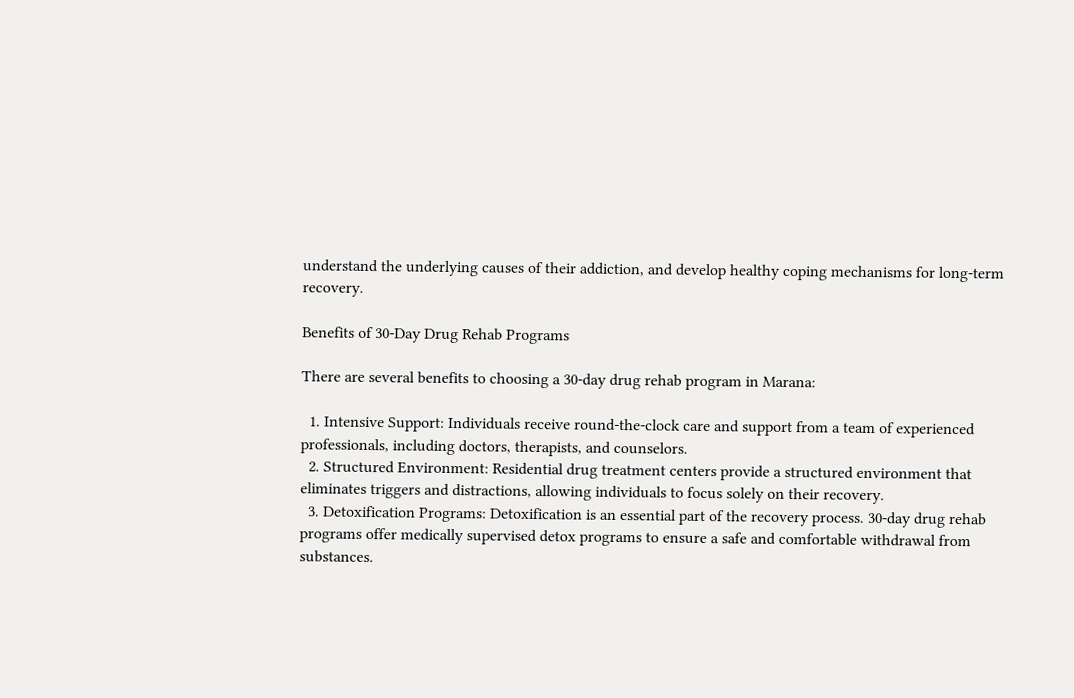understand the underlying causes of their addiction, and develop healthy coping mechanisms for long-term recovery.

Benefits of 30-Day Drug Rehab Programs

There are several benefits to choosing a 30-day drug rehab program in Marana:

  1. Intensive Support: Individuals receive round-the-clock care and support from a team of experienced professionals, including doctors, therapists, and counselors.
  2. Structured Environment: Residential drug treatment centers provide a structured environment that eliminates triggers and distractions, allowing individuals to focus solely on their recovery.
  3. Detoxification Programs: Detoxification is an essential part of the recovery process. 30-day drug rehab programs offer medically supervised detox programs to ensure a safe and comfortable withdrawal from substances.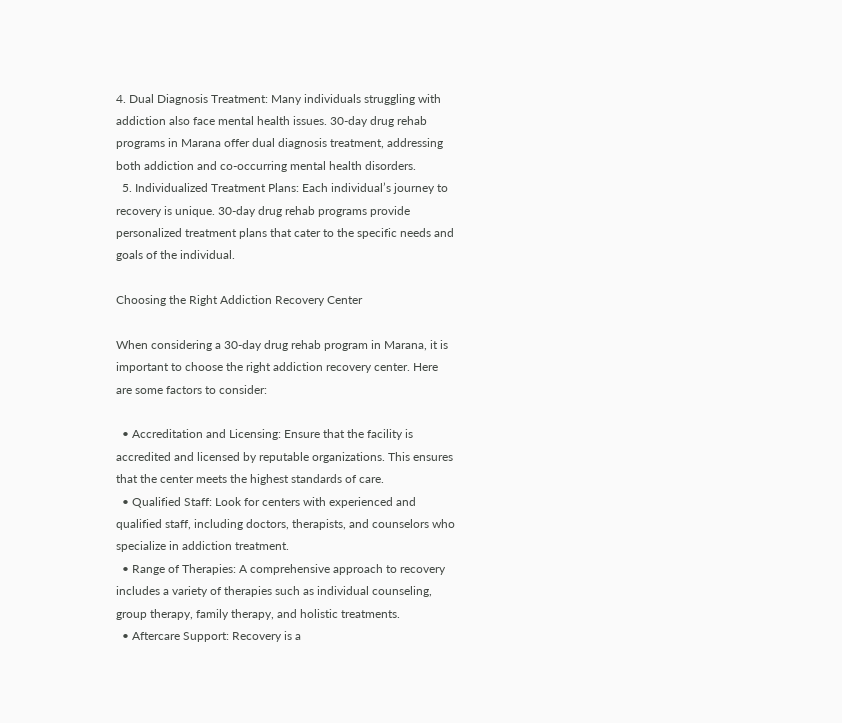4. Dual Diagnosis Treatment: Many individuals struggling with addiction also face mental health issues. 30-day drug rehab programs in Marana offer dual diagnosis treatment, addressing both addiction and co-occurring mental health disorders.
  5. Individualized Treatment Plans: Each individual’s journey to recovery is unique. 30-day drug rehab programs provide personalized treatment plans that cater to the specific needs and goals of the individual.

Choosing the Right Addiction Recovery Center

When considering a 30-day drug rehab program in Marana, it is important to choose the right addiction recovery center. Here are some factors to consider:

  • Accreditation and Licensing: Ensure that the facility is accredited and licensed by reputable organizations. This ensures that the center meets the highest standards of care.
  • Qualified Staff: Look for centers with experienced and qualified staff, including doctors, therapists, and counselors who specialize in addiction treatment.
  • Range of Therapies: A comprehensive approach to recovery includes a variety of therapies such as individual counseling, group therapy, family therapy, and holistic treatments.
  • Aftercare Support: Recovery is a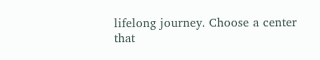lifelong journey. Choose a center that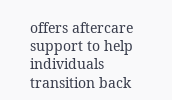offers aftercare support to help individuals transition back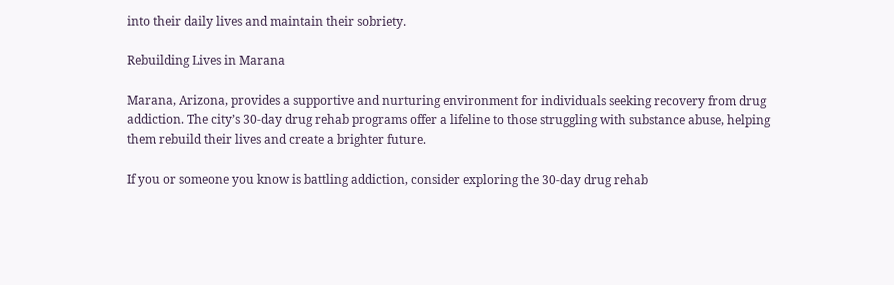into their daily lives and maintain their sobriety.

Rebuilding Lives in Marana

Marana, Arizona, provides a supportive and nurturing environment for individuals seeking recovery from drug addiction. The city’s 30-day drug rehab programs offer a lifeline to those struggling with substance abuse, helping them rebuild their lives and create a brighter future.

If you or someone you know is battling addiction, consider exploring the 30-day drug rehab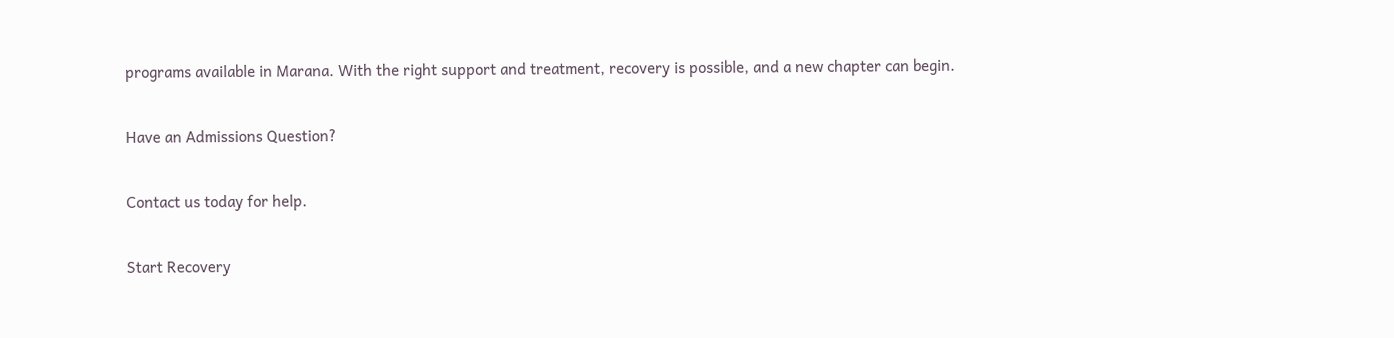programs available in Marana. With the right support and treatment, recovery is possible, and a new chapter can begin.

Have an Admissions Question?

Contact us today for help.

Start Recovery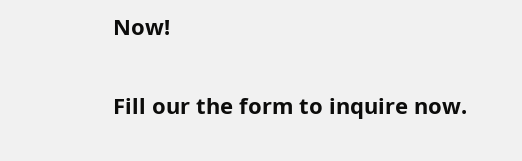Now!

Fill our the form to inquire now.